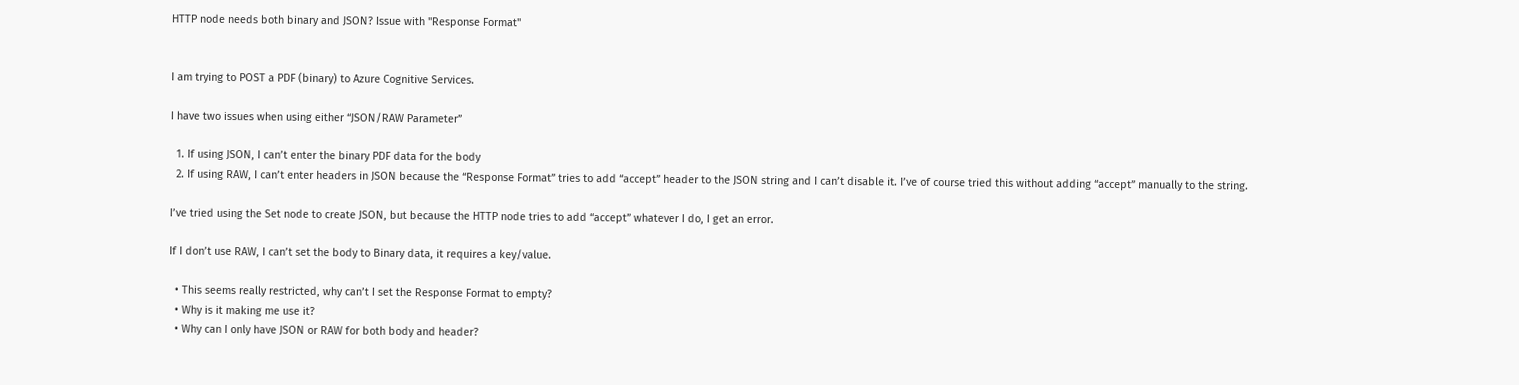HTTP node needs both binary and JSON? Issue with "Response Format"


I am trying to POST a PDF (binary) to Azure Cognitive Services.

I have two issues when using either “JSON/RAW Parameter”

  1. If using JSON, I can’t enter the binary PDF data for the body
  2. If using RAW, I can’t enter headers in JSON because the “Response Format” tries to add “accept” header to the JSON string and I can’t disable it. I’ve of course tried this without adding “accept” manually to the string.

I’ve tried using the Set node to create JSON, but because the HTTP node tries to add “accept” whatever I do, I get an error.

If I don’t use RAW, I can’t set the body to Binary data, it requires a key/value.

  • This seems really restricted, why can’t I set the Response Format to empty?
  • Why is it making me use it?
  • Why can I only have JSON or RAW for both body and header?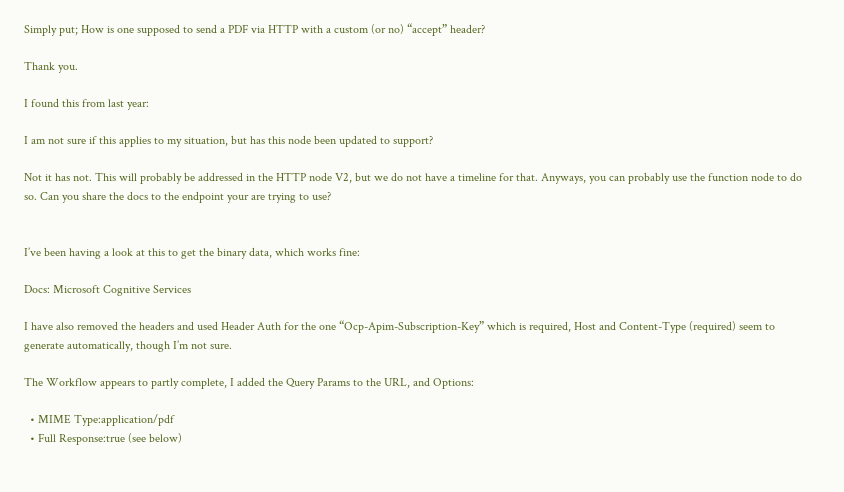Simply put; How is one supposed to send a PDF via HTTP with a custom (or no) “accept” header?

Thank you.

I found this from last year:

I am not sure if this applies to my situation, but has this node been updated to support?

Not it has not. This will probably be addressed in the HTTP node V2, but we do not have a timeline for that. Anyways, you can probably use the function node to do so. Can you share the docs to the endpoint your are trying to use?


I’ve been having a look at this to get the binary data, which works fine:

Docs: Microsoft Cognitive Services

I have also removed the headers and used Header Auth for the one “Ocp-Apim-Subscription-Key” which is required, Host and Content-Type (required) seem to generate automatically, though I’m not sure.

The Workflow appears to partly complete, I added the Query Params to the URL, and Options:

  • MIME Type:application/pdf
  • Full Response:true (see below)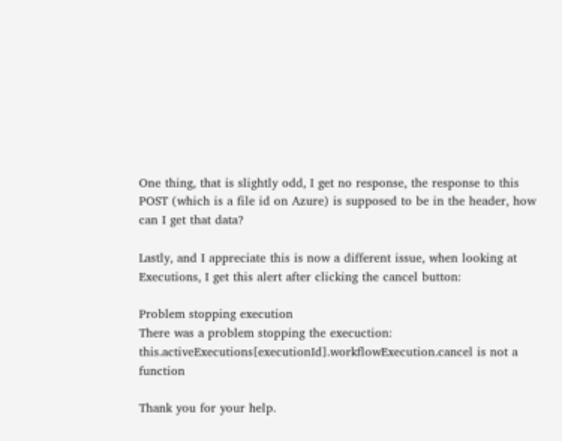One thing, that is slightly odd, I get no response, the response to this POST (which is a file id on Azure) is supposed to be in the header, how can I get that data?

Lastly, and I appreciate this is now a different issue, when looking at Executions, I get this alert after clicking the cancel button:

Problem stopping execution
There was a problem stopping the execuction:
this.activeExecutions[executionId].workflowExecution.cancel is not a function

Thank you for your help.